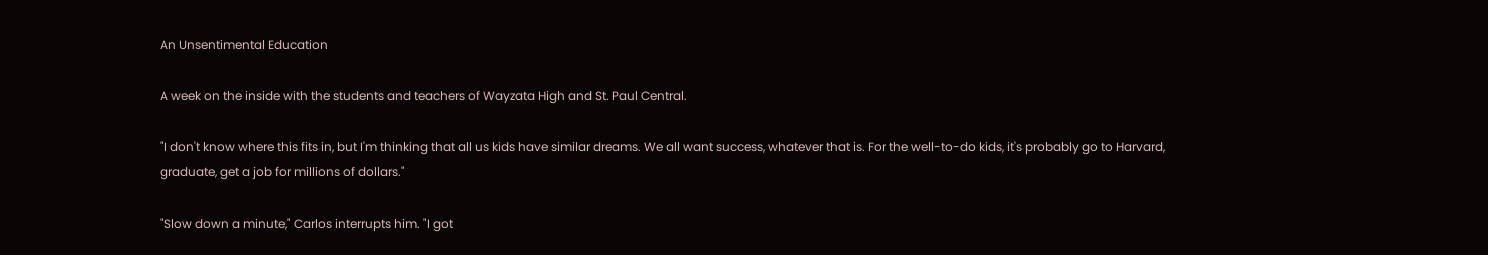An Unsentimental Education

A week on the inside with the students and teachers of Wayzata High and St. Paul Central.

"I don't know where this fits in, but I'm thinking that all us kids have similar dreams. We all want success, whatever that is. For the well-to-do kids, it's probably go to Harvard, graduate, get a job for millions of dollars."

"Slow down a minute," Carlos interrupts him. "I got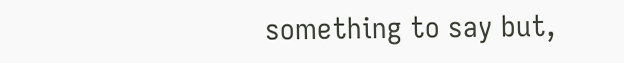something to say but,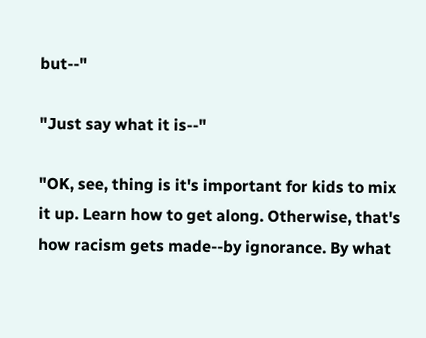but--"

"Just say what it is--"

"OK, see, thing is it's important for kids to mix it up. Learn how to get along. Otherwise, that's how racism gets made--by ignorance. By what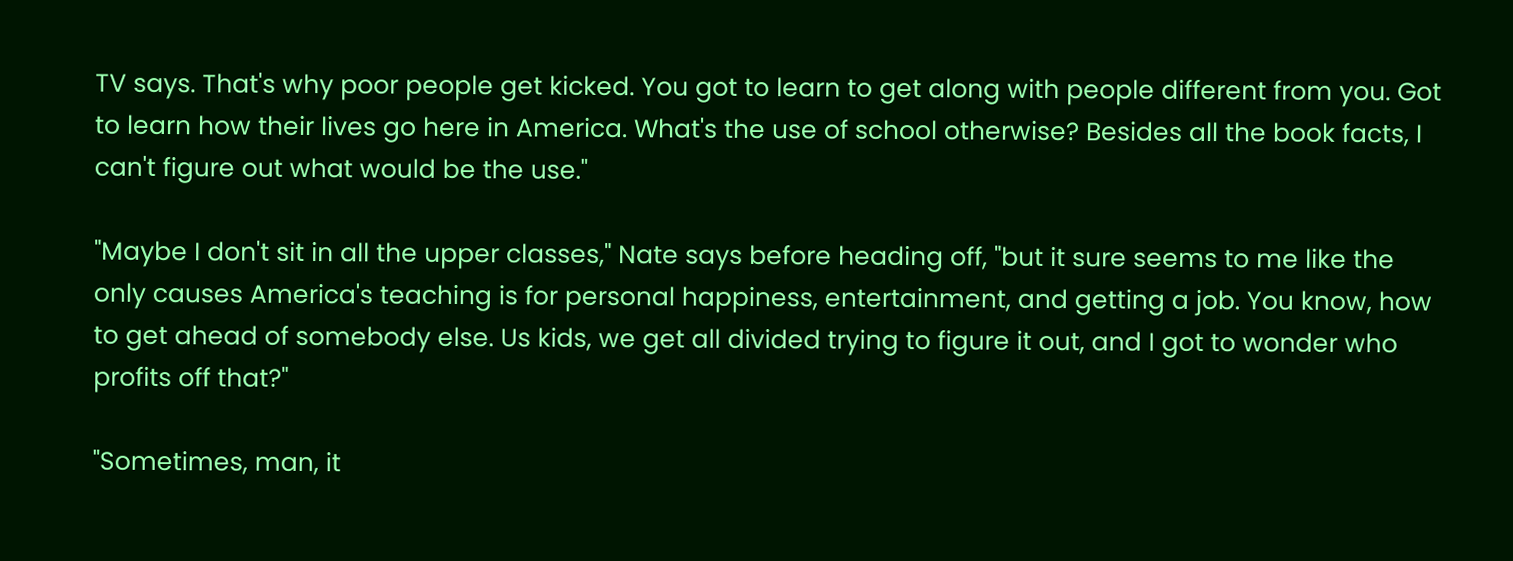TV says. That's why poor people get kicked. You got to learn to get along with people different from you. Got to learn how their lives go here in America. What's the use of school otherwise? Besides all the book facts, I can't figure out what would be the use."

"Maybe I don't sit in all the upper classes," Nate says before heading off, "but it sure seems to me like the only causes America's teaching is for personal happiness, entertainment, and getting a job. You know, how to get ahead of somebody else. Us kids, we get all divided trying to figure it out, and I got to wonder who profits off that?"

"Sometimes, man, it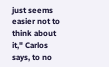just seems easier not to think about it," Carlos says, to no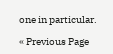one in particular.

« Previous Page